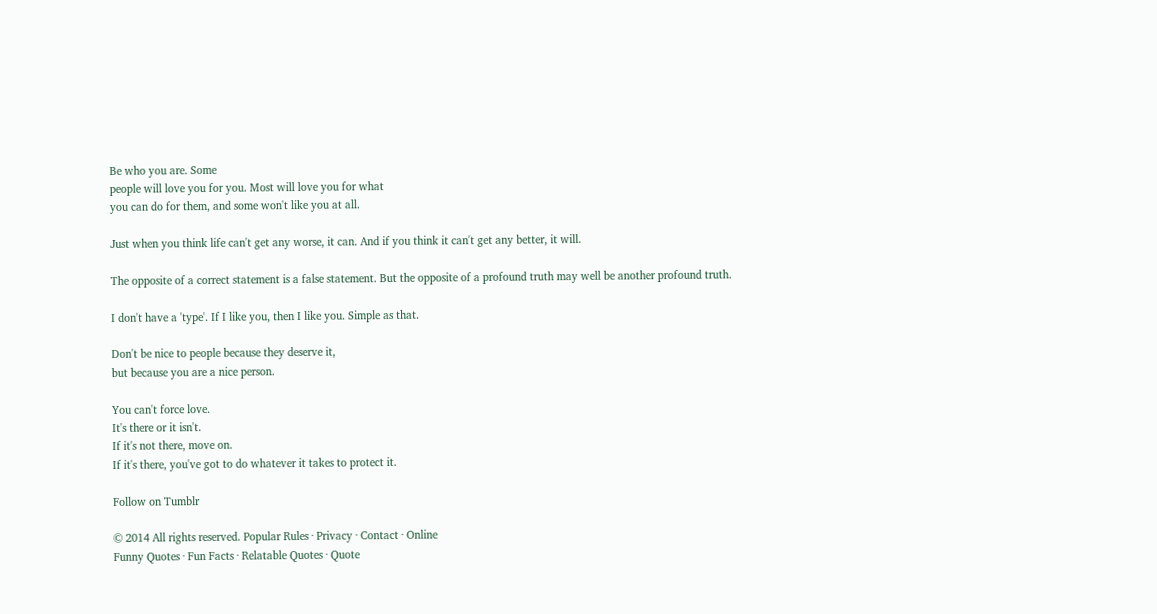Be who you are. Some
people will love you for you. Most will love you for what
you can do for them, and some won't like you at all.

Just when you think life can't get any worse, it can. And if you think it can't get any better, it will.

The opposite of a correct statement is a false statement. But the opposite of a profound truth may well be another profound truth.

I don't have a 'type'. If I like you, then I like you. Simple as that.

Don't be nice to people because they deserve it,
but because you are a nice person.

You can't force love.
It's there or it isn't.
If it's not there, move on.
If it's there, you've got to do whatever it takes to protect it.

Follow on Tumblr

© 2014 All rights reserved. Popular Rules · Privacy · Contact · Online
Funny Quotes · Fun Facts · Relatable Quotes · Quote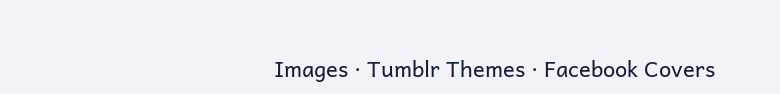Images · Tumblr Themes · Facebook Covers